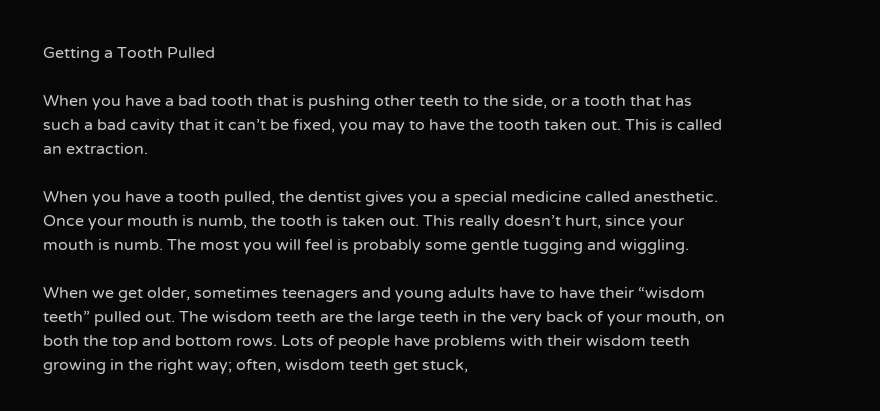Getting a Tooth Pulled

When you have a bad tooth that is pushing other teeth to the side, or a tooth that has such a bad cavity that it can’t be fixed, you may to have the tooth taken out. This is called an extraction.

When you have a tooth pulled, the dentist gives you a special medicine called anesthetic. Once your mouth is numb, the tooth is taken out. This really doesn’t hurt, since your mouth is numb. The most you will feel is probably some gentle tugging and wiggling.

When we get older, sometimes teenagers and young adults have to have their “wisdom teeth” pulled out. The wisdom teeth are the large teeth in the very back of your mouth, on both the top and bottom rows. Lots of people have problems with their wisdom teeth growing in the right way; often, wisdom teeth get stuck,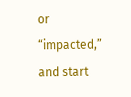or “impacted,” and start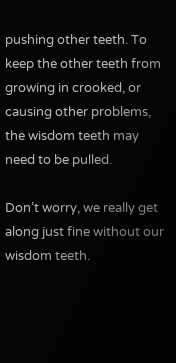pushing other teeth. To keep the other teeth from growing in crooked, or causing other problems, the wisdom teeth may need to be pulled.

Don’t worry, we really get along just fine without our wisdom teeth.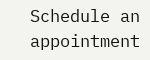Schedule an appointment